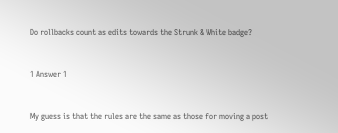Do rollbacks count as edits towards the Strunk & White badge?


1 Answer 1


My guess is that the rules are the same as those for moving a post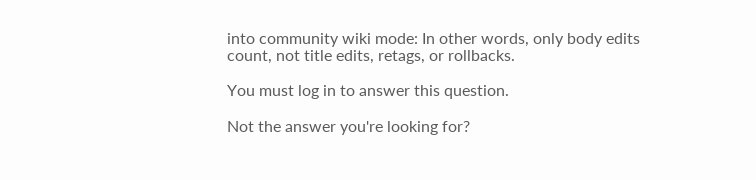into community wiki mode: In other words, only body edits count, not title edits, retags, or rollbacks.

You must log in to answer this question.

Not the answer you're looking for?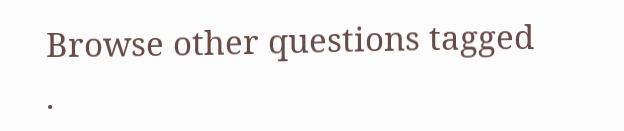Browse other questions tagged .